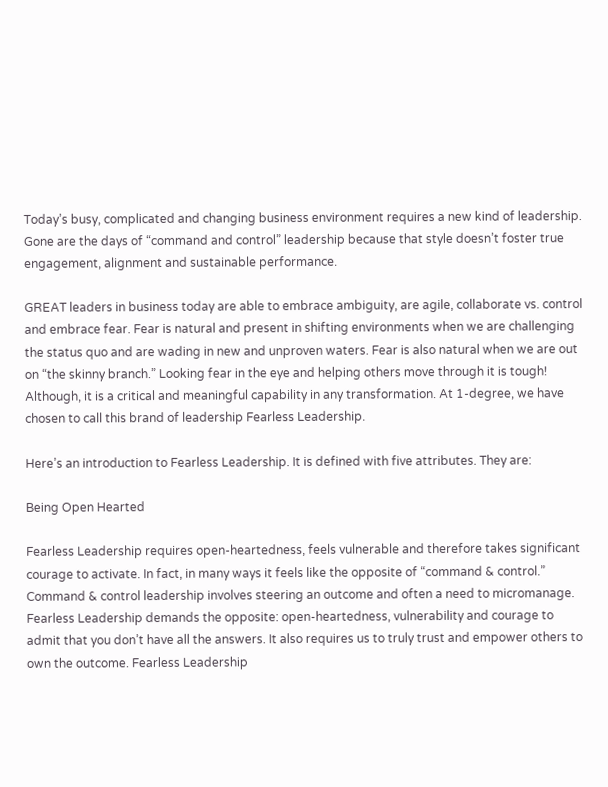Today’s busy, complicated and changing business environment requires a new kind of leadership. Gone are the days of “command and control” leadership because that style doesn’t foster true engagement, alignment and sustainable performance.

GREAT leaders in business today are able to embrace ambiguity, are agile, collaborate vs. control and embrace fear. Fear is natural and present in shifting environments when we are challenging the status quo and are wading in new and unproven waters. Fear is also natural when we are out on “the skinny branch.” Looking fear in the eye and helping others move through it is tough! Although, it is a critical and meaningful capability in any transformation. At 1-degree, we have chosen to call this brand of leadership Fearless Leadership.

Here’s an introduction to Fearless Leadership. It is defined with five attributes. They are:

Being Open Hearted

Fearless Leadership requires open-heartedness, feels vulnerable and therefore takes significant courage to activate. In fact, in many ways it feels like the opposite of “command & control.” Command & control leadership involves steering an outcome and often a need to micromanage. Fearless Leadership demands the opposite: open-heartedness, vulnerability and courage to admit that you don’t have all the answers. It also requires us to truly trust and empower others to own the outcome. Fearless Leadership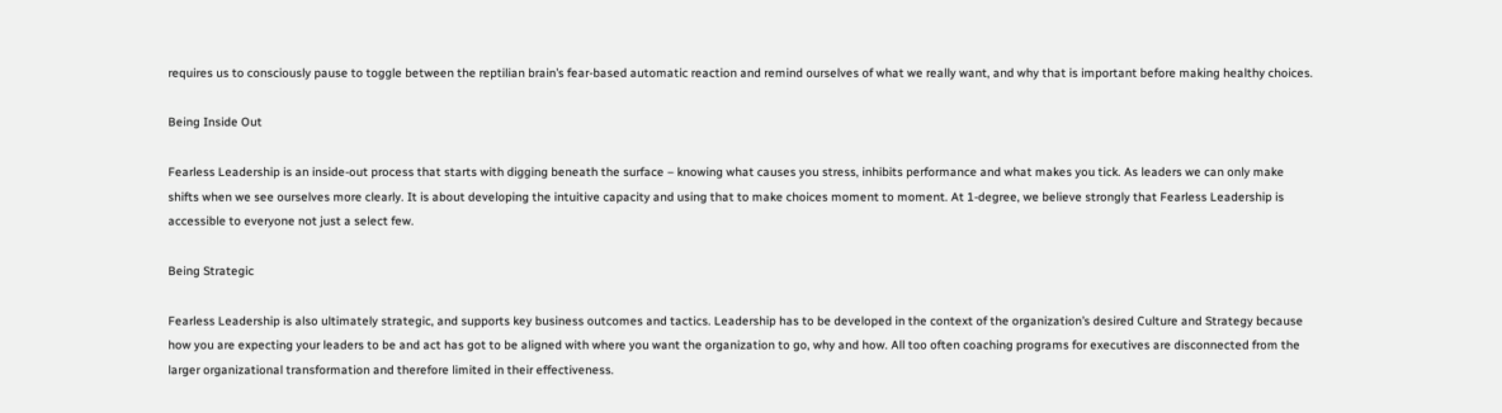requires us to consciously pause to toggle between the reptilian brain’s fear-based automatic reaction and remind ourselves of what we really want, and why that is important before making healthy choices.

Being Inside Out

Fearless Leadership is an inside-out process that starts with digging beneath the surface – knowing what causes you stress, inhibits performance and what makes you tick. As leaders we can only make shifts when we see ourselves more clearly. It is about developing the intuitive capacity and using that to make choices moment to moment. At 1-degree, we believe strongly that Fearless Leadership is accessible to everyone not just a select few.

Being Strategic

Fearless Leadership is also ultimately strategic, and supports key business outcomes and tactics. Leadership has to be developed in the context of the organization’s desired Culture and Strategy because how you are expecting your leaders to be and act has got to be aligned with where you want the organization to go, why and how. All too often coaching programs for executives are disconnected from the larger organizational transformation and therefore limited in their effectiveness.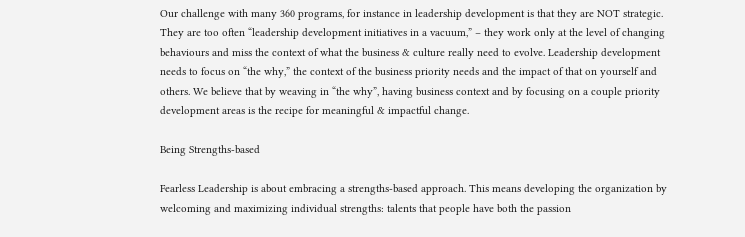Our challenge with many 360 programs, for instance in leadership development is that they are NOT strategic. They are too often “leadership development initiatives in a vacuum,” – they work only at the level of changing behaviours and miss the context of what the business & culture really need to evolve. Leadership development needs to focus on “the why,” the context of the business priority needs and the impact of that on yourself and others. We believe that by weaving in “the why”, having business context and by focusing on a couple priority development areas is the recipe for meaningful & impactful change.

Being Strengths-based

Fearless Leadership is about embracing a strengths-based approach. This means developing the organization by welcoming and maximizing individual strengths: talents that people have both the passion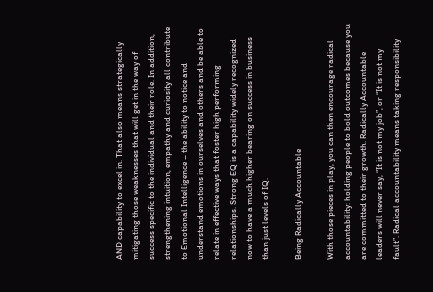AND capability to excel in. That also means strategically mitigating those weaknesses that will get in the way of success specific to the individual and their role. In addition, strengthening intuition, empathy and curiosity all contribute to Emotional Intelligence – the ability to notice and understand emotions in ourselves and others and be able to relate in effective ways that foster high performing relationships. Strong EQ is a capability widely recognized now to have a much higher bearing on success in business than just levels of IQ.

Being Radically Accountable

With those pieces in play, you can then encourage radical accountability: holding people to bold outcomes because you are committed to their growth. Radically Accountable leaders will never say, “It is not my job”, or “It is not my fault”. Radical accountability means taking responsibility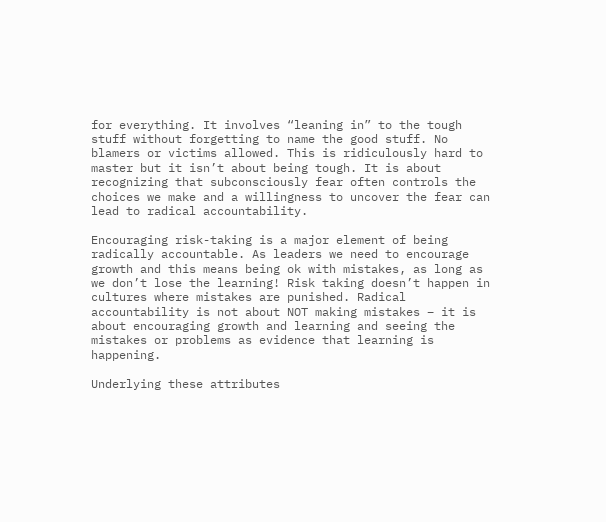for everything. It involves “leaning in” to the tough stuff without forgetting to name the good stuff. No blamers or victims allowed. This is ridiculously hard to master but it isn’t about being tough. It is about recognizing that subconsciously fear often controls the choices we make and a willingness to uncover the fear can lead to radical accountability.

Encouraging risk-taking is a major element of being radically accountable. As leaders we need to encourage growth and this means being ok with mistakes, as long as we don’t lose the learning! Risk taking doesn’t happen in cultures where mistakes are punished. Radical accountability is not about NOT making mistakes – it is about encouraging growth and learning and seeing the mistakes or problems as evidence that learning is happening.

Underlying these attributes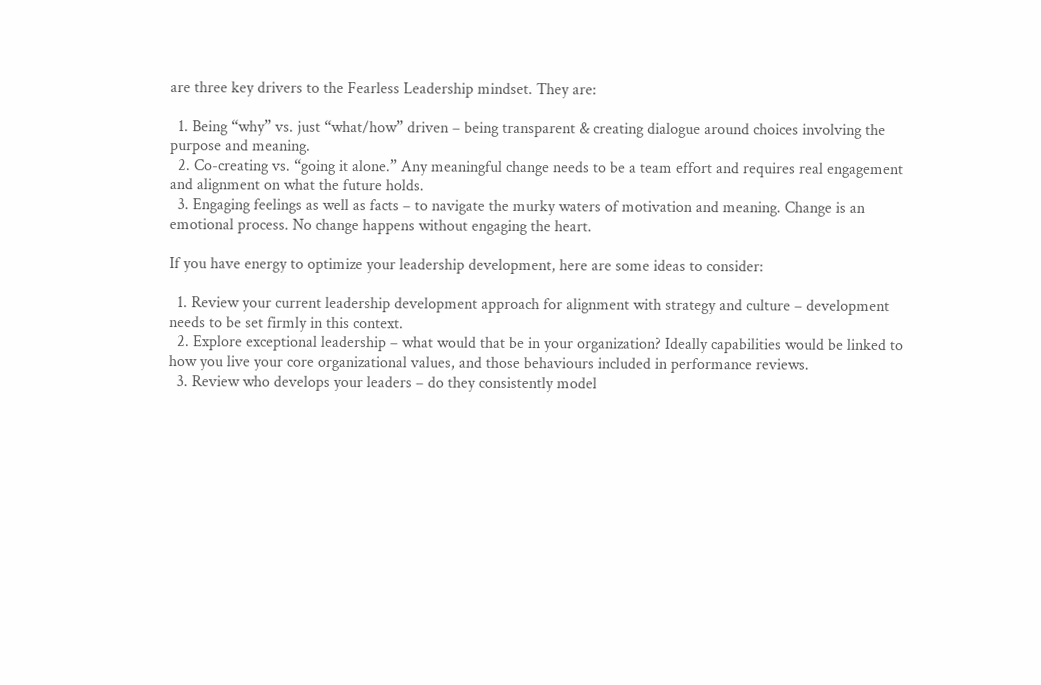are three key drivers to the Fearless Leadership mindset. They are:

  1. Being “why” vs. just “what/how” driven – being transparent & creating dialogue around choices involving the purpose and meaning.
  2. Co-creating vs. “going it alone.” Any meaningful change needs to be a team effort and requires real engagement and alignment on what the future holds.
  3. Engaging feelings as well as facts – to navigate the murky waters of motivation and meaning. Change is an emotional process. No change happens without engaging the heart.

If you have energy to optimize your leadership development, here are some ideas to consider:

  1. Review your current leadership development approach for alignment with strategy and culture – development needs to be set firmly in this context.
  2. Explore exceptional leadership – what would that be in your organization? Ideally capabilities would be linked to how you live your core organizational values, and those behaviours included in performance reviews.
  3. Review who develops your leaders – do they consistently model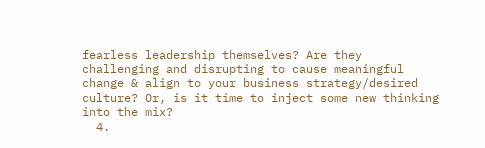fearless leadership themselves? Are they challenging and disrupting to cause meaningful change & align to your business strategy/desired culture? Or, is it time to inject some new thinking into the mix?
  4.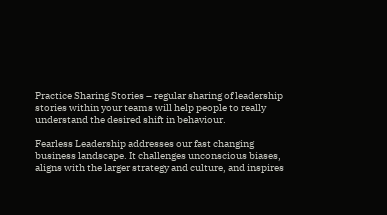Practice Sharing Stories – regular sharing of leadership stories within your teams will help people to really understand the desired shift in behaviour.

Fearless Leadership addresses our fast changing business landscape. It challenges unconscious biases, aligns with the larger strategy and culture, and inspires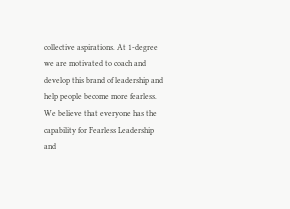collective aspirations. At 1-degree we are motivated to coach and develop this brand of leadership and help people become more fearless. We believe that everyone has the capability for Fearless Leadership and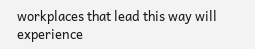workplaces that lead this way will experience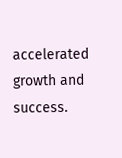accelerated growth and success.